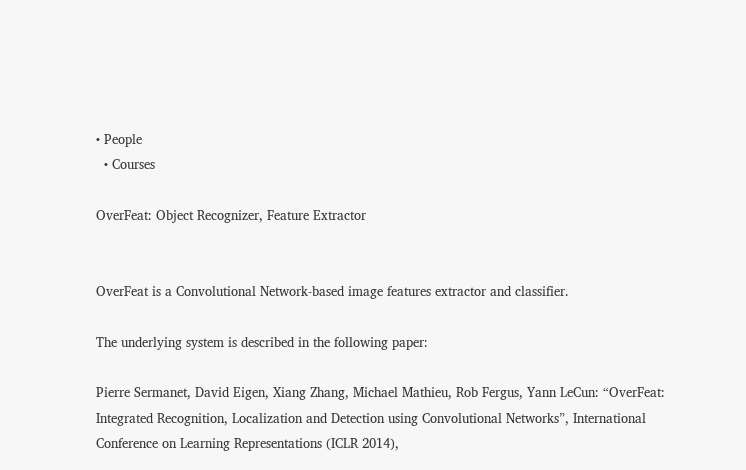• People
  • Courses

OverFeat: Object Recognizer, Feature Extractor


OverFeat is a Convolutional Network-based image features extractor and classifier.

The underlying system is described in the following paper:

Pierre Sermanet, David Eigen, Xiang Zhang, Michael Mathieu, Rob Fergus, Yann LeCun: “OverFeat: Integrated Recognition, Localization and Detection using Convolutional Networks”, International Conference on Learning Representations (ICLR 2014),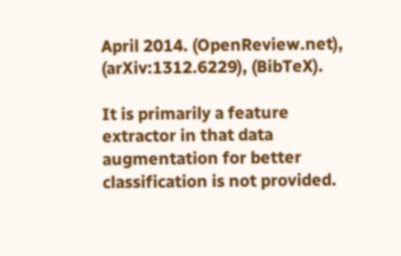April 2014. (OpenReview.net), (arXiv:1312.6229), (BibTeX).

It is primarily a feature extractor in that data augmentation for better classification is not provided.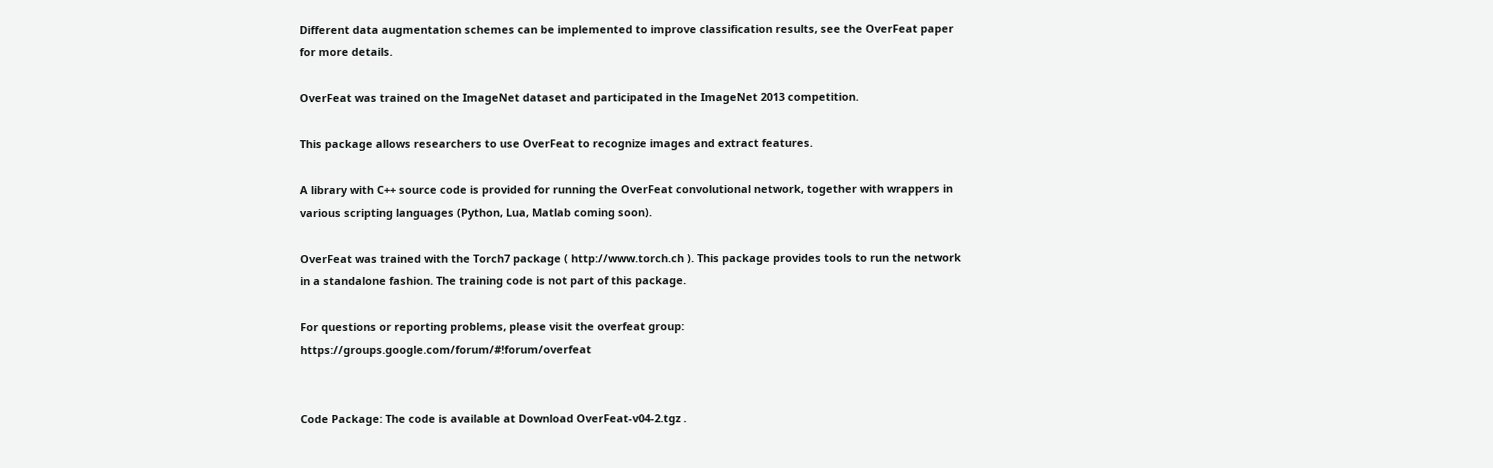Different data augmentation schemes can be implemented to improve classification results, see the OverFeat paper for more details.

OverFeat was trained on the ImageNet dataset and participated in the ImageNet 2013 competition.

This package allows researchers to use OverFeat to recognize images and extract features.

A library with C++ source code is provided for running the OverFeat convolutional network, together with wrappers in various scripting languages (Python, Lua, Matlab coming soon).

OverFeat was trained with the Torch7 package ( http://www.torch.ch ). This package provides tools to run the network in a standalone fashion. The training code is not part of this package.

For questions or reporting problems, please visit the overfeat group: https://groups.google.com/forum/#!forum/overfeat


Code Package: The code is available at Download OverFeat-v04-2.tgz .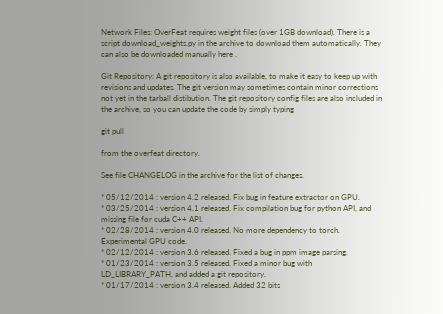Network Files: OverFeat requires weight files (over 1GB download). There is a script download_weights.py in the archive to download them automatically. They can also be downloaded manually here .

Git Repository: A git repository is also available, to make it easy to keep up with revisions and updates. The git version may sometimes contain minor corrections not yet in the tarball distibution. The git repository config files are also included in the archive, so you can update the code by simply typing

git pull

from the overfeat directory.

See file CHANGELOG in the archive for the list of changes.

* 05/12/2014 : version 4.2 released. Fix bug in feature extractor on GPU.
* 03/25/2014 : version 4.1 released. Fix compilation bug for python API, and missing file for cuda C++ API.
* 02/28/2014 : version 4.0 released. No more dependency to torch. Experimental GPU code.
* 02/12/2014 : version 3.6 released. Fixed a bug in ppm image parsing.
* 01/23/2014 : version 3.5 released. Fixed a minor bug with LD_LIBRARY_PATH, and added a git repository.
* 01/17/2014 : version 3.4 released. Added 32 bits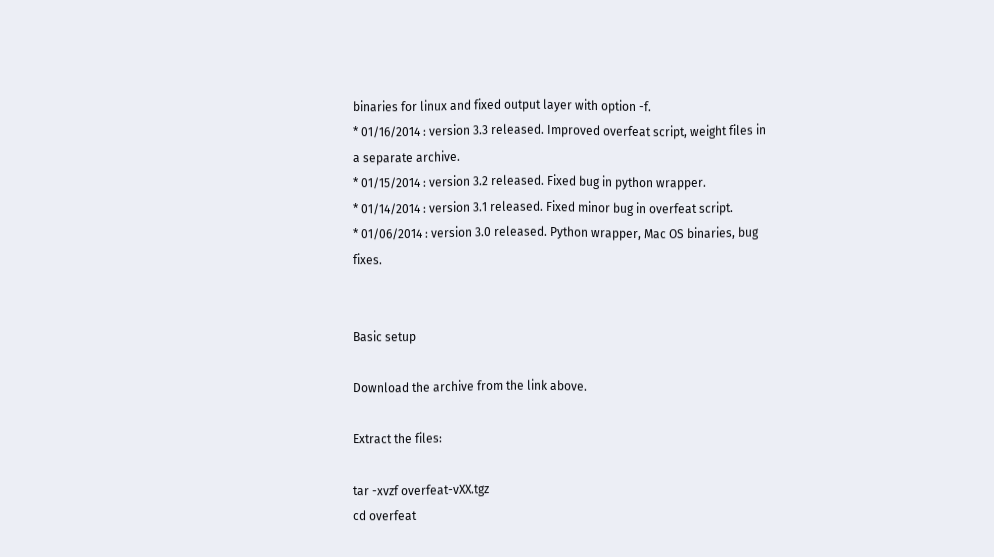binaries for linux and fixed output layer with option -f.
* 01/16/2014 : version 3.3 released. Improved overfeat script, weight files in a separate archive.
* 01/15/2014 : version 3.2 released. Fixed bug in python wrapper.
* 01/14/2014 : version 3.1 released. Fixed minor bug in overfeat script.
* 01/06/2014 : version 3.0 released. Python wrapper, Mac OS binaries, bug fixes.


Basic setup

Download the archive from the link above.

Extract the files:

tar -xvzf overfeat-vXX.tgz
cd overfeat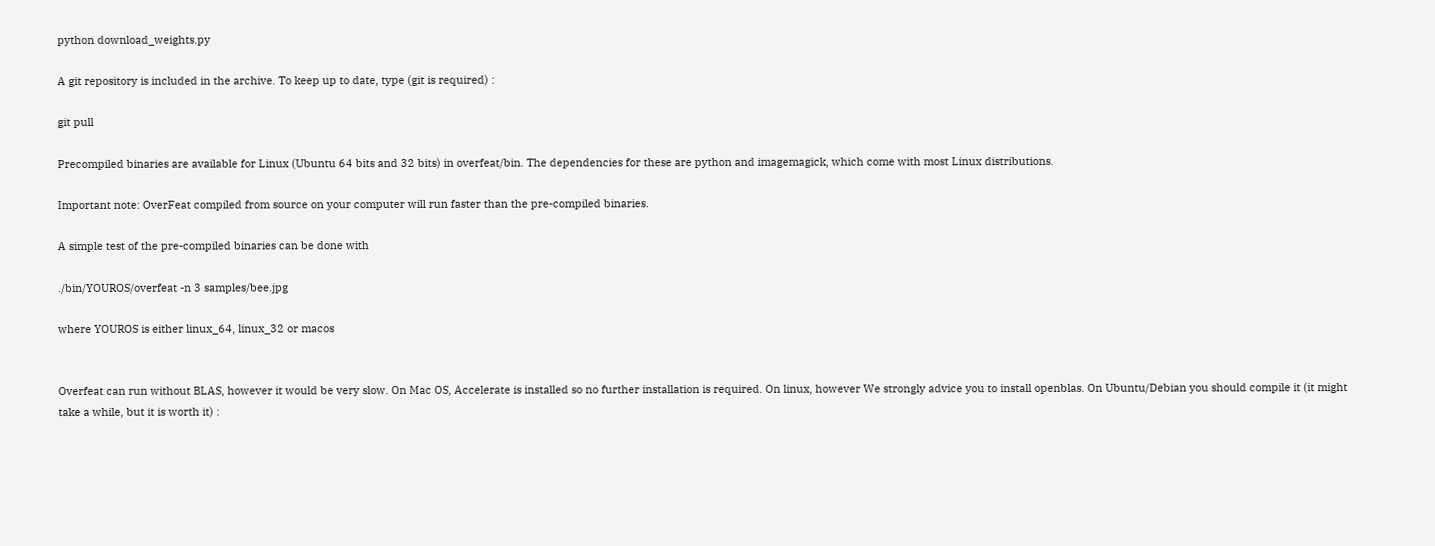python download_weights.py

A git repository is included in the archive. To keep up to date, type (git is required) :

git pull

Precompiled binaries are available for Linux (Ubuntu 64 bits and 32 bits) in overfeat/bin. The dependencies for these are python and imagemagick, which come with most Linux distributions.

Important note: OverFeat compiled from source on your computer will run faster than the pre-compiled binaries.

A simple test of the pre-compiled binaries can be done with

./bin/YOUROS/overfeat -n 3 samples/bee.jpg

where YOUROS is either linux_64, linux_32 or macos


Overfeat can run without BLAS, however it would be very slow. On Mac OS, Accelerate is installed so no further installation is required. On linux, however We strongly advice you to install openblas. On Ubuntu/Debian you should compile it (it might take a while, but it is worth it) :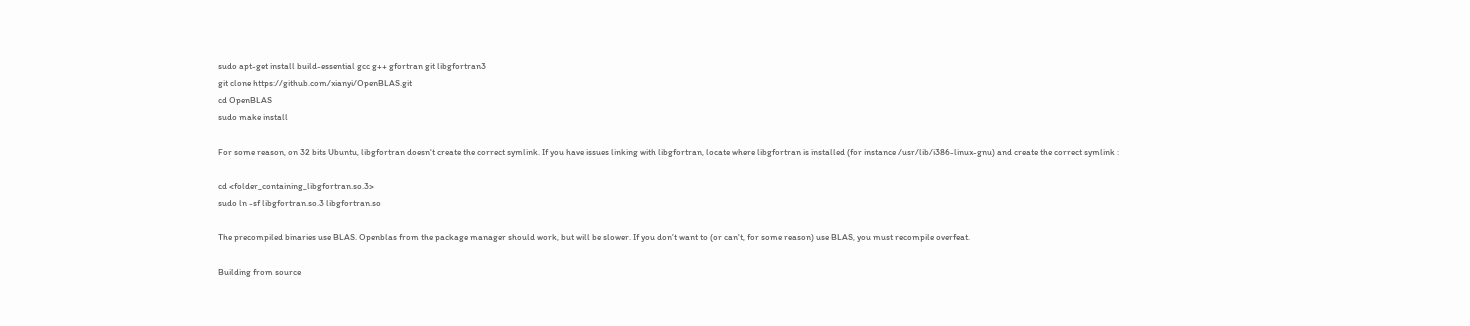sudo apt-get install build-essential gcc g++ gfortran git libgfortran3
git clone https://github.com/xianyi/OpenBLAS.git
cd OpenBLAS
sudo make install

For some reason, on 32 bits Ubuntu, libgfortran doesn't create the correct symlink. If you have issues linking with libgfortran, locate where libgfortran is installed (for instance /usr/lib/i386-linux-gnu) and create the correct symlink :

cd <folder_containing_libgfortran.so.3>
sudo ln -sf libgfortran.so.3 libgfortran.so

The precompiled binaries use BLAS. Openblas from the package manager should work, but will be slower. If you don't want to (or can't, for some reason) use BLAS, you must recompile overfeat.

Building from source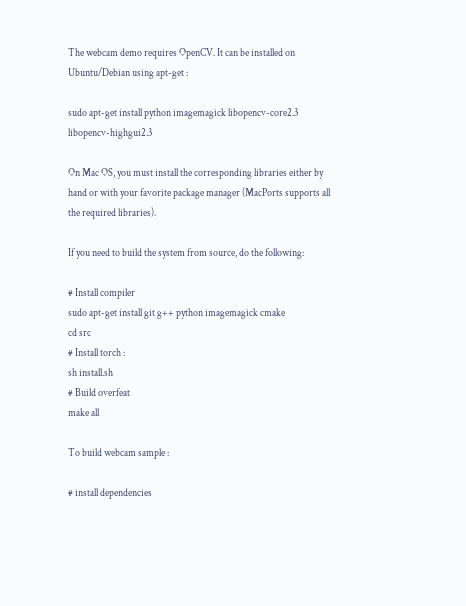The webcam demo requires OpenCV. It can be installed on Ubuntu/Debian using apt-get :

sudo apt-get install python imagemagick libopencv-core2.3 libopencv-highgui2.3

On Mac OS, you must install the corresponding libraries either by hand or with your favorite package manager (MacPorts supports all the required libraries).

If you need to build the system from source, do the following:

# Install compiler
sudo apt-get install git g++ python imagemagick cmake
cd src
# Install torch :
sh install.sh
# Build overfeat
make all

To build webcam sample :

# install dependencies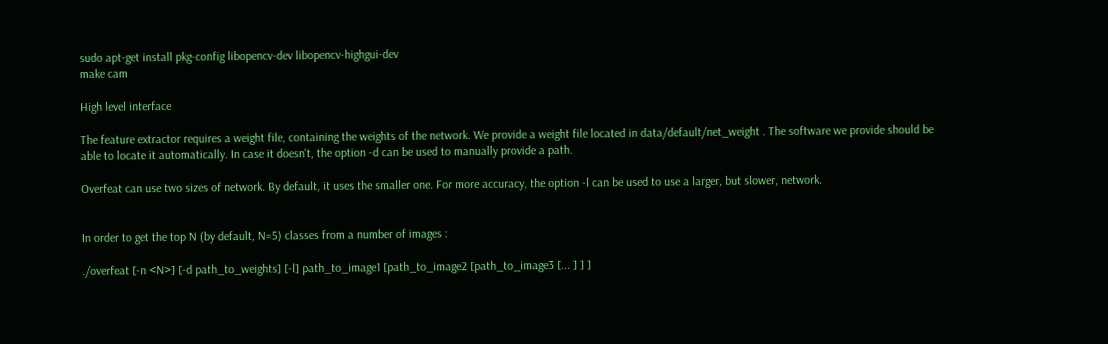sudo apt-get install pkg-config libopencv-dev libopencv-highgui-dev
make cam

High level interface

The feature extractor requires a weight file, containing the weights of the network. We provide a weight file located in data/default/net_weight . The software we provide should be able to locate it automatically. In case it doesn't, the option -d can be used to manually provide a path.

Overfeat can use two sizes of network. By default, it uses the smaller one. For more accuracy, the option -l can be used to use a larger, but slower, network.


In order to get the top N (by default, N=5) classes from a number of images :

./overfeat [-n <N>] [-d path_to_weights] [-l] path_to_image1 [path_to_image2 [path_to_image3 [... ] ] ]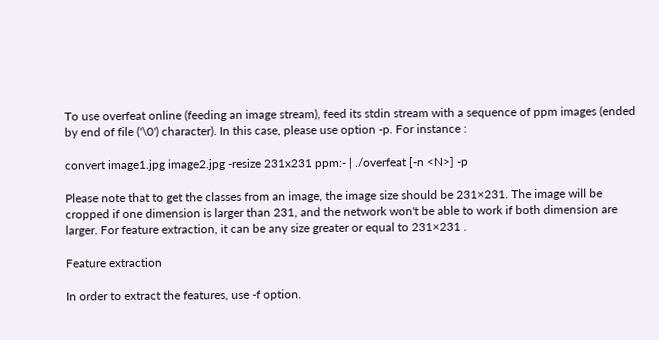To use overfeat online (feeding an image stream), feed its stdin stream with a sequence of ppm images (ended by end of file ('\0') character). In this case, please use option -p. For instance :

convert image1.jpg image2.jpg -resize 231x231 ppm:- | ./overfeat [-n <N>] -p

Please note that to get the classes from an image, the image size should be 231×231. The image will be cropped if one dimension is larger than 231, and the network won't be able to work if both dimension are larger. For feature extraction, it can be any size greater or equal to 231×231 .

Feature extraction

In order to extract the features, use -f option.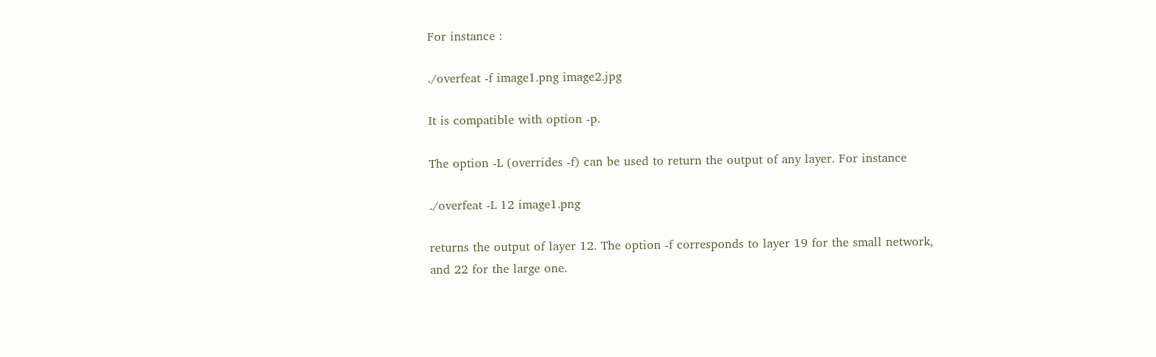For instance :

./overfeat -f image1.png image2.jpg

It is compatible with option -p.

The option -L (overrides -f) can be used to return the output of any layer. For instance

./overfeat -L 12 image1.png

returns the output of layer 12. The option -f corresponds to layer 19 for the small network, and 22 for the large one.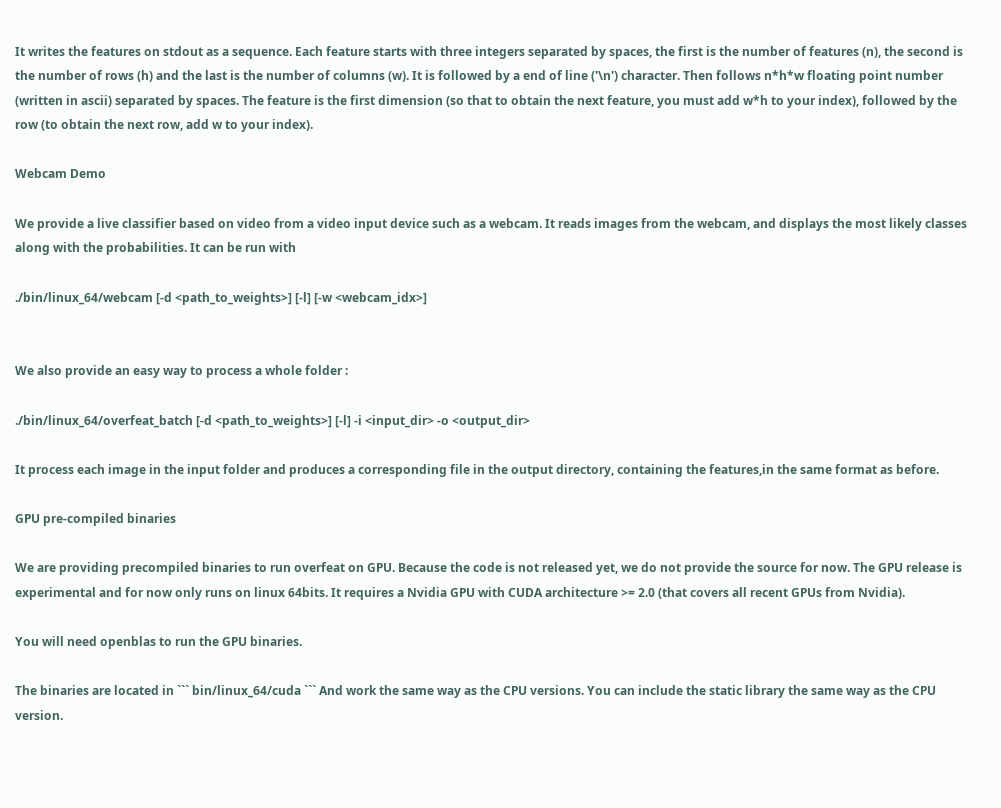It writes the features on stdout as a sequence. Each feature starts with three integers separated by spaces, the first is the number of features (n), the second is the number of rows (h) and the last is the number of columns (w). It is followed by a end of line ('\n') character. Then follows n*h*w floating point number (written in ascii) separated by spaces. The feature is the first dimension (so that to obtain the next feature, you must add w*h to your index), followed by the row (to obtain the next row, add w to your index).

Webcam Demo

We provide a live classifier based on video from a video input device such as a webcam. It reads images from the webcam, and displays the most likely classes along with the probabilities. It can be run with

./bin/linux_64/webcam [-d <path_to_weights>] [-l] [-w <webcam_idx>]


We also provide an easy way to process a whole folder :

./bin/linux_64/overfeat_batch [-d <path_to_weights>] [-l] -i <input_dir> -o <output_dir>

It process each image in the input folder and produces a corresponding file in the output directory, containing the features,in the same format as before.

GPU pre-compiled binaries

We are providing precompiled binaries to run overfeat on GPU. Because the code is not released yet, we do not provide the source for now. The GPU release is experimental and for now only runs on linux 64bits. It requires a Nvidia GPU with CUDA architecture >= 2.0 (that covers all recent GPUs from Nvidia).

You will need openblas to run the GPU binaries.

The binaries are located in ``` bin/linux_64/cuda ``` And work the same way as the CPU versions. You can include the static library the same way as the CPU version.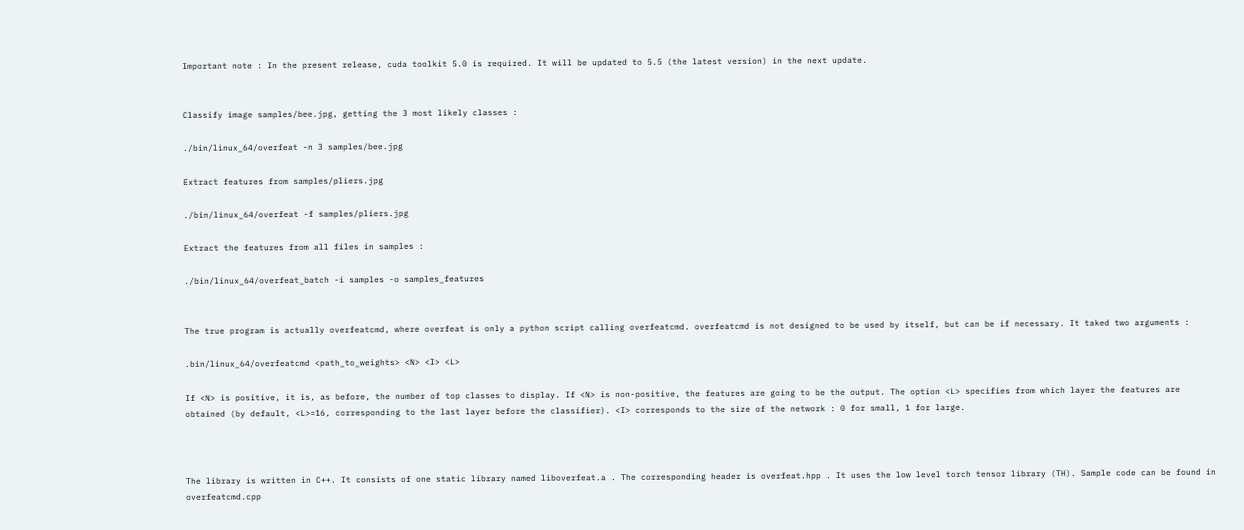Important note : In the present release, cuda toolkit 5.0 is required. It will be updated to 5.5 (the latest version) in the next update.


Classify image samples/bee.jpg, getting the 3 most likely classes :

./bin/linux_64/overfeat -n 3 samples/bee.jpg

Extract features from samples/pliers.jpg

./bin/linux_64/overfeat -f samples/pliers.jpg

Extract the features from all files in samples :

./bin/linux_64/overfeat_batch -i samples -o samples_features


The true program is actually overfeatcmd, where overfeat is only a python script calling overfeatcmd. overfeatcmd is not designed to be used by itself, but can be if necessary. It taked two arguments :

.bin/linux_64/overfeatcmd <path_to_weights> <N> <I> <L>

If <N> is positive, it is, as before, the number of top classes to display. If <N> is non-positive, the features are going to be the output. The option <L> specifies from which layer the features are obtained (by default, <L>=16, corresponding to the last layer before the classifier). <I> corresponds to the size of the network : 0 for small, 1 for large.



The library is written in C++. It consists of one static library named liboverfeat.a . The corresponding header is overfeat.hpp . It uses the low level torch tensor library (TH). Sample code can be found in overfeatcmd.cpp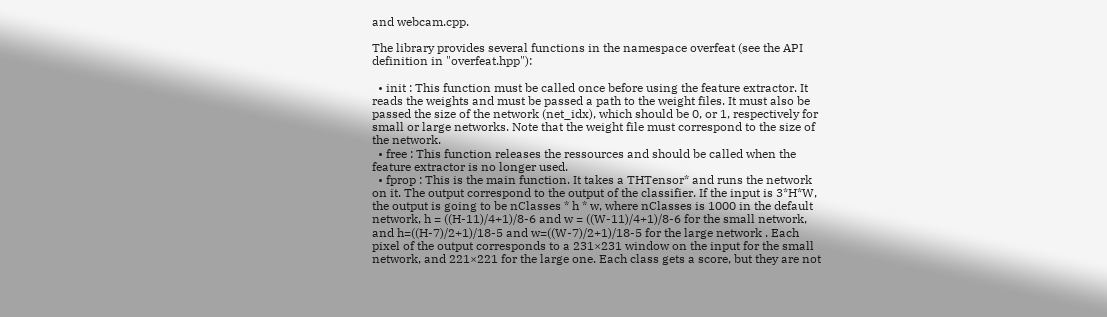and webcam.cpp.

The library provides several functions in the namespace overfeat (see the API definition in "overfeat.hpp"):

  • init : This function must be called once before using the feature extractor. It reads the weights and must be passed a path to the weight files. It must also be passed the size of the network (net_idx), which should be 0, or 1, respectively for small or large networks. Note that the weight file must correspond to the size of the network.
  • free : This function releases the ressources and should be called when the feature extractor is no longer used.
  • fprop : This is the main function. It takes a THTensor* and runs the network on it. The output correspond to the output of the classifier. If the input is 3*H*W, the output is going to be nClasses * h * w, where nClasses is 1000 in the default network, h = ((H-11)/4+1)/8-6 and w = ((W-11)/4+1)/8-6 for the small network, and h=((H-7)/2+1)/18-5 and w=((W-7)/2+1)/18-5 for the large network . Each pixel of the output corresponds to a 231×231 window on the input for the small network, and 221×221 for the large one. Each class gets a score, but they are not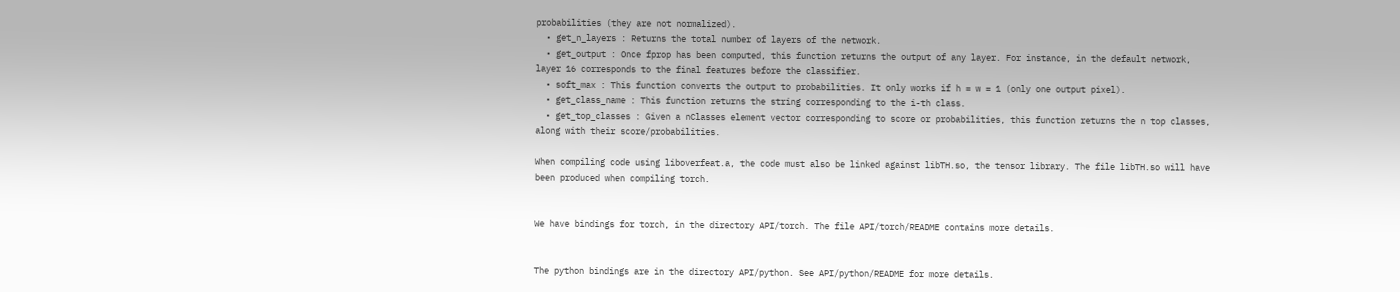probabilities (they are not normalized).
  • get_n_layers : Returns the total number of layers of the network.
  • get_output : Once fprop has been computed, this function returns the output of any layer. For instance, in the default network, layer 16 corresponds to the final features before the classifier.
  • soft_max : This function converts the output to probabilities. It only works if h = w = 1 (only one output pixel).
  • get_class_name : This function returns the string corresponding to the i-th class.
  • get_top_classes : Given a nClasses element vector corresponding to score or probabilities, this function returns the n top classes, along with their score/probabilities.

When compiling code using liboverfeat.a, the code must also be linked against libTH.so, the tensor library. The file libTH.so will have been produced when compiling torch.


We have bindings for torch, in the directory API/torch. The file API/torch/README contains more details.


The python bindings are in the directory API/python. See API/python/README for more details.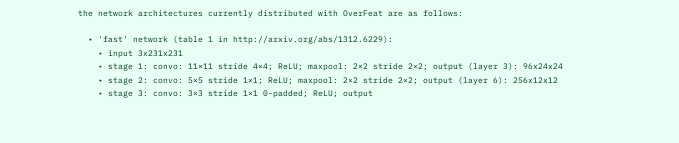the network architectures currently distributed with OverFeat are as follows:

  • 'fast' network (table 1 in http://arxiv.org/abs/1312.6229):
    • input 3x231x231
    • stage 1: convo: 11×11 stride 4×4; ReLU; maxpool: 2×2 stride 2×2; output (layer 3): 96x24x24
    • stage 2: convo: 5×5 stride 1×1; ReLU; maxpool: 2×2 stride 2×2; output (layer 6): 256x12x12
    • stage 3: convo: 3×3 stride 1×1 0-padded; ReLU; output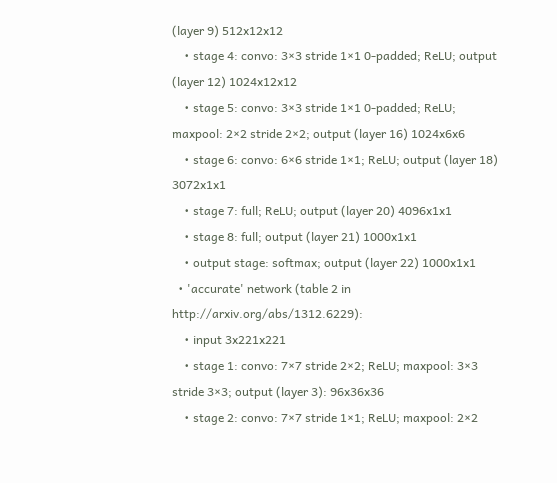(layer 9) 512x12x12
    • stage 4: convo: 3×3 stride 1×1 0-padded; ReLU; output (layer 12) 1024x12x12
    • stage 5: convo: 3×3 stride 1×1 0-padded; ReLU; maxpool: 2×2 stride 2×2; output (layer 16) 1024x6x6
    • stage 6: convo: 6×6 stride 1×1; ReLU; output (layer 18) 3072x1x1
    • stage 7: full; ReLU; output (layer 20) 4096x1x1
    • stage 8: full; output (layer 21) 1000x1x1
    • output stage: softmax; output (layer 22) 1000x1x1
  • 'accurate' network (table 2 in http://arxiv.org/abs/1312.6229):
    • input 3x221x221
    • stage 1: convo: 7×7 stride 2×2; ReLU; maxpool: 3×3 stride 3×3; output (layer 3): 96x36x36
    • stage 2: convo: 7×7 stride 1×1; ReLU; maxpool: 2×2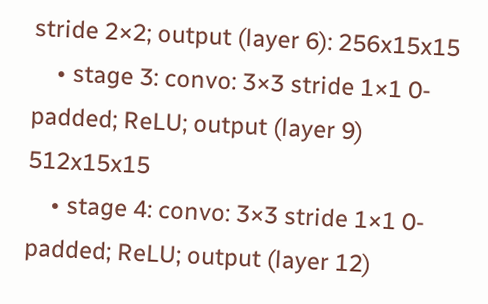stride 2×2; output (layer 6): 256x15x15
    • stage 3: convo: 3×3 stride 1×1 0-padded; ReLU; output (layer 9) 512x15x15
    • stage 4: convo: 3×3 stride 1×1 0-padded; ReLU; output (layer 12)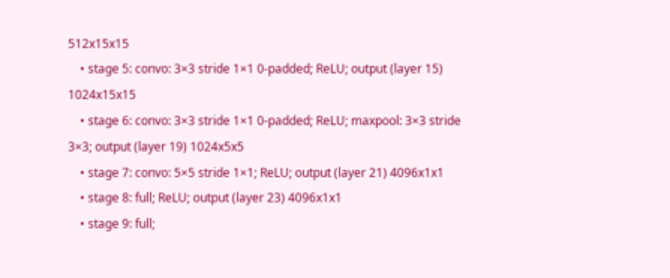512x15x15
    • stage 5: convo: 3×3 stride 1×1 0-padded; ReLU; output (layer 15) 1024x15x15
    • stage 6: convo: 3×3 stride 1×1 0-padded; ReLU; maxpool: 3×3 stride 3×3; output (layer 19) 1024x5x5
    • stage 7: convo: 5×5 stride 1×1; ReLU; output (layer 21) 4096x1x1
    • stage 8: full; ReLU; output (layer 23) 4096x1x1
    • stage 9: full;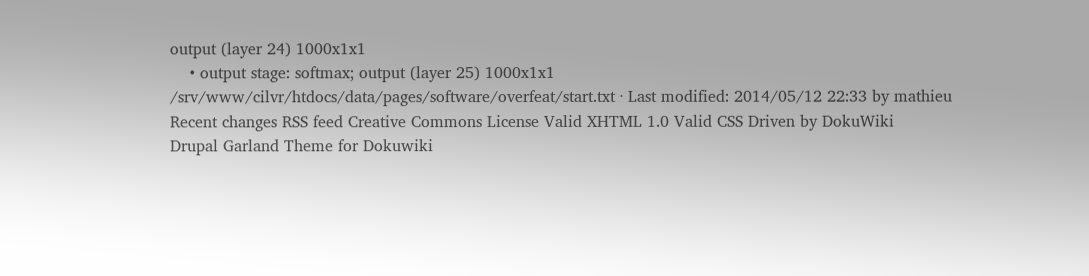output (layer 24) 1000x1x1
    • output stage: softmax; output (layer 25) 1000x1x1
/srv/www/cilvr/htdocs/data/pages/software/overfeat/start.txt · Last modified: 2014/05/12 22:33 by mathieu
Recent changes RSS feed Creative Commons License Valid XHTML 1.0 Valid CSS Driven by DokuWiki
Drupal Garland Theme for Dokuwiki